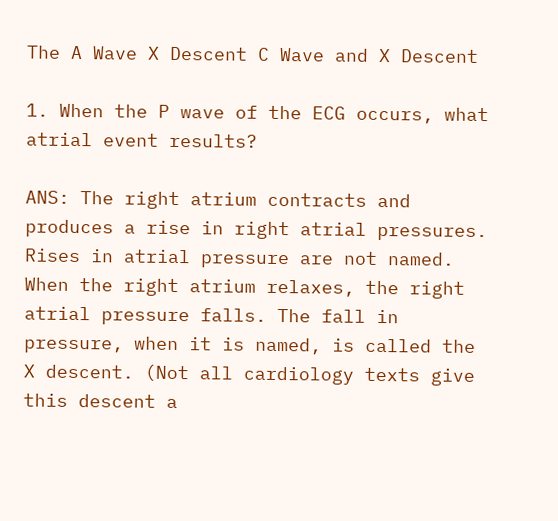The A Wave X Descent C Wave and X Descent

1. When the P wave of the ECG occurs, what atrial event results?

ANS: The right atrium contracts and produces a rise in right atrial pressures. Rises in atrial pressure are not named. When the right atrium relaxes, the right atrial pressure falls. The fall in pressure, when it is named, is called the X descent. (Not all cardiology texts give this descent a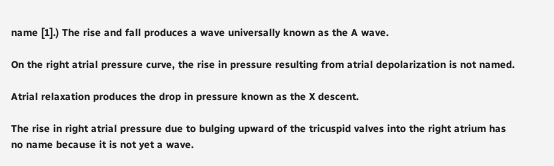name [1].) The rise and fall produces a wave universally known as the A wave.

On the right atrial pressure curve, the rise in pressure resulting from atrial depolarization is not named.

Atrial relaxation produces the drop in pressure known as the X descent.

The rise in right atrial pressure due to bulging upward of the tricuspid valves into the right atrium has no name because it is not yet a wave.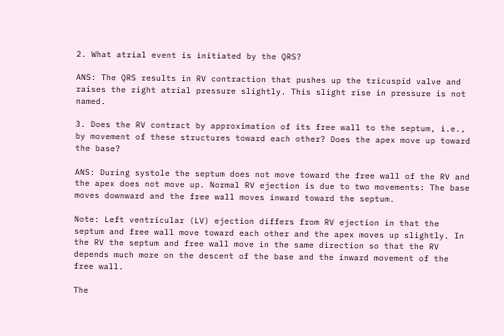2. What atrial event is initiated by the QRS?

ANS: The QRS results in RV contraction that pushes up the tricuspid valve and raises the right atrial pressure slightly. This slight rise in pressure is not named.

3. Does the RV contract by approximation of its free wall to the septum, i.e., by movement of these structures toward each other? Does the apex move up toward the base?

ANS: During systole the septum does not move toward the free wall of the RV and the apex does not move up. Normal RV ejection is due to two movements: The base moves downward and the free wall moves inward toward the septum.

Note: Left ventricular (LV) ejection differs from RV ejection in that the septum and free wall move toward each other and the apex moves up slightly. In the RV the septum and free wall move in the same direction so that the RV depends much more on the descent of the base and the inward movement of the free wall.

The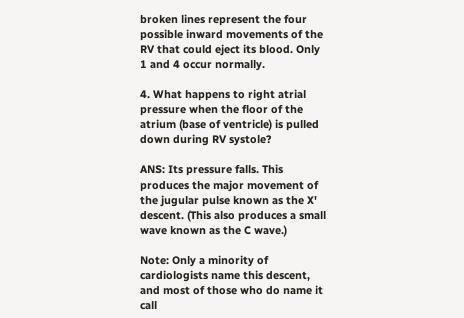broken lines represent the four possible inward movements of the RV that could eject its blood. Only 1 and 4 occur normally.

4. What happens to right atrial pressure when the floor of the atrium (base of ventricle) is pulled down during RV systole?

ANS: Its pressure falls. This produces the major movement of the jugular pulse known as the X' descent. (This also produces a small wave known as the C wave.)

Note: Only a minority of cardiologists name this descent, and most of those who do name it call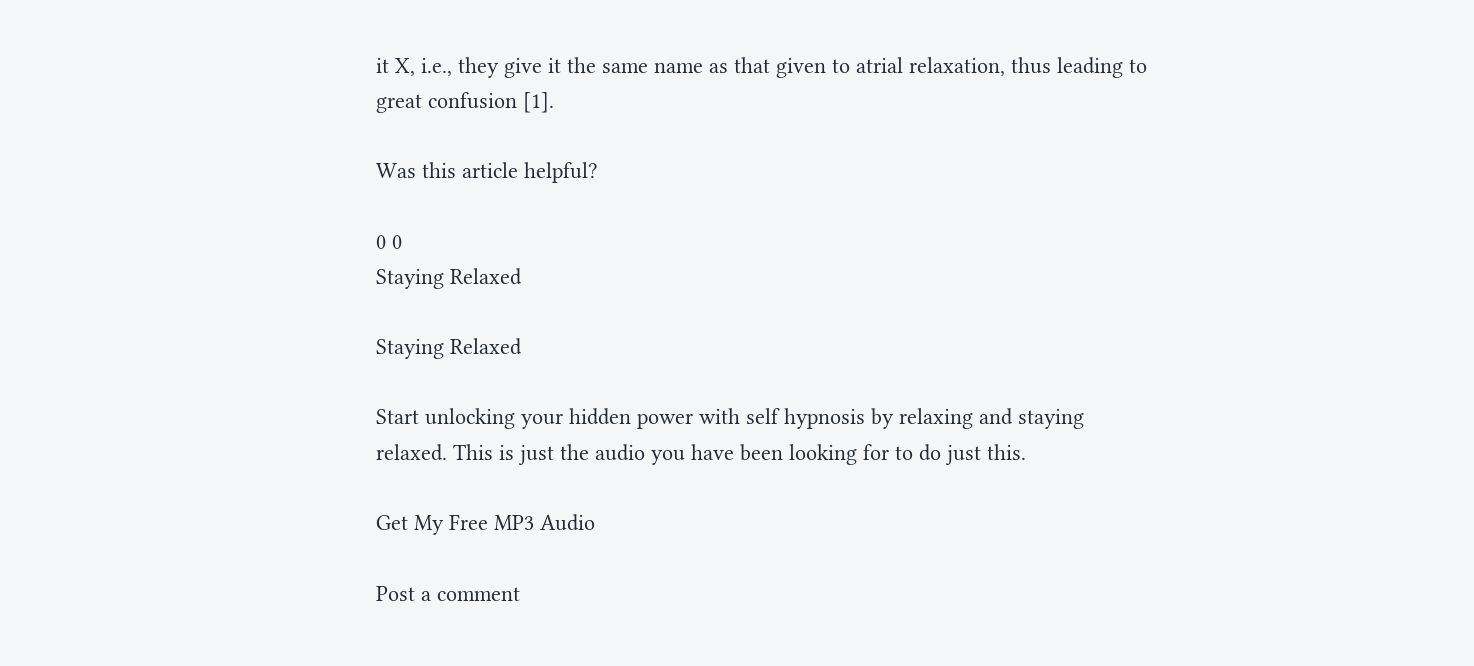it X, i.e., they give it the same name as that given to atrial relaxation, thus leading to great confusion [1].

Was this article helpful?

0 0
Staying Relaxed

Staying Relaxed

Start unlocking your hidden power with self hypnosis by relaxing and staying relaxed. This is just the audio you have been looking for to do just this.

Get My Free MP3 Audio

Post a comment